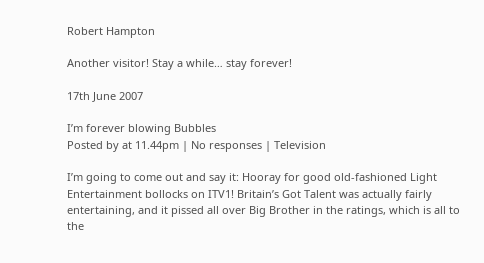Robert Hampton

Another visitor! Stay a while… stay forever!

17th June 2007

I’m forever blowing Bubbles
Posted by at 11.44pm | No responses | Television

I’m going to come out and say it: Hooray for good old-fashioned Light Entertainment bollocks on ITV1! Britain’s Got Talent was actually fairly entertaining, and it pissed all over Big Brother in the ratings, which is all to the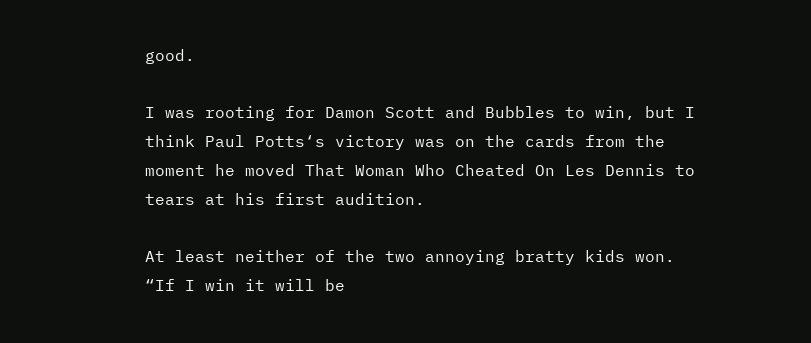good.

I was rooting for Damon Scott and Bubbles to win, but I think Paul Potts‘s victory was on the cards from the moment he moved That Woman Who Cheated On Les Dennis to tears at his first audition.

At least neither of the two annoying bratty kids won. “If I win it will be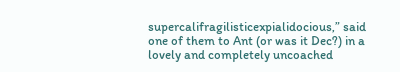supercalifragilisticexpialidocious,” said one of them to Ant (or was it Dec?) in a lovely and completely uncoached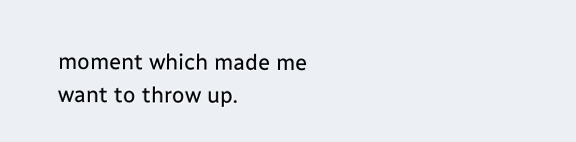moment which made me want to throw up.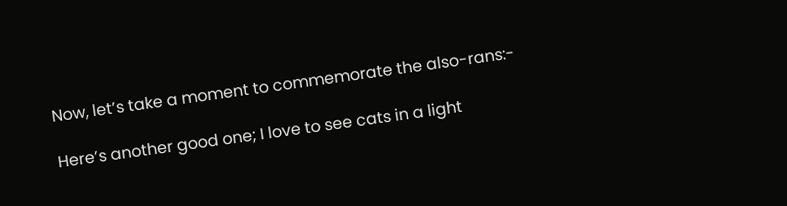Now, let’s take a moment to commemorate the also-rans:-

Here’s another good one; I love to see cats in a light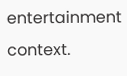entertainment context.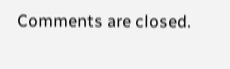Comments are closed.